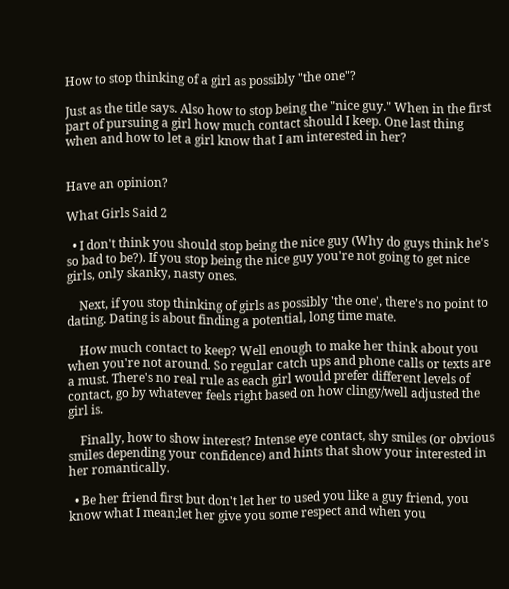How to stop thinking of a girl as possibly "the one"?

Just as the title says. Also how to stop being the "nice guy." When in the first part of pursuing a girl how much contact should I keep. One last thing when and how to let a girl know that I am interested in her?


Have an opinion?

What Girls Said 2

  • I don't think you should stop being the nice guy (Why do guys think he's so bad to be?). If you stop being the nice guy you're not going to get nice girls, only skanky, nasty ones.

    Next, if you stop thinking of girls as possibly 'the one', there's no point to dating. Dating is about finding a potential, long time mate.

    How much contact to keep? Well enough to make her think about you when you're not around. So regular catch ups and phone calls or texts are a must. There's no real rule as each girl would prefer different levels of contact, go by whatever feels right based on how clingy/well adjusted the girl is.

    Finally, how to show interest? Intense eye contact, shy smiles (or obvious smiles depending your confidence) and hints that show your interested in her romantically.

  • Be her friend first but don't let her to used you like a guy friend, you know what I mean;let her give you some respect and when you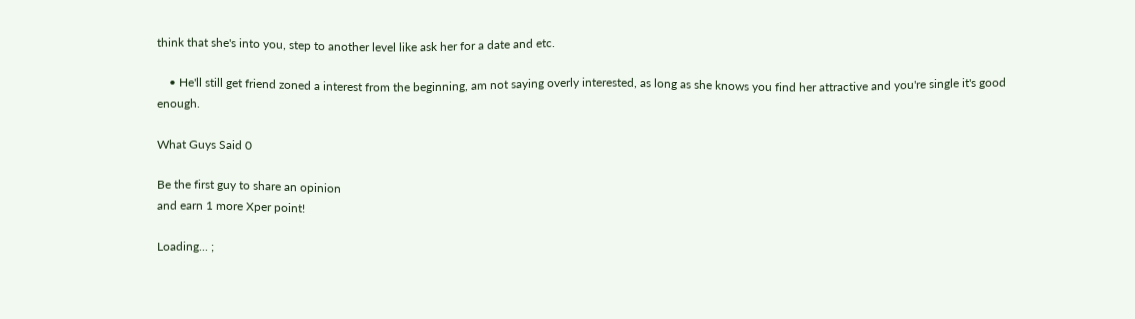think that she's into you, step to another level like ask her for a date and etc.

    • He'll still get friend zoned a interest from the beginning, am not saying overly interested, as long as she knows you find her attractive and you're single it's good enough.

What Guys Said 0

Be the first guy to share an opinion
and earn 1 more Xper point!

Loading... ;